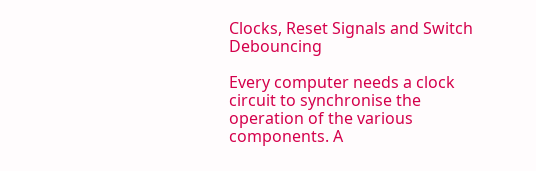Clocks, Reset Signals and Switch Debouncing

Every computer needs a clock circuit to synchronise the operation of the various components. A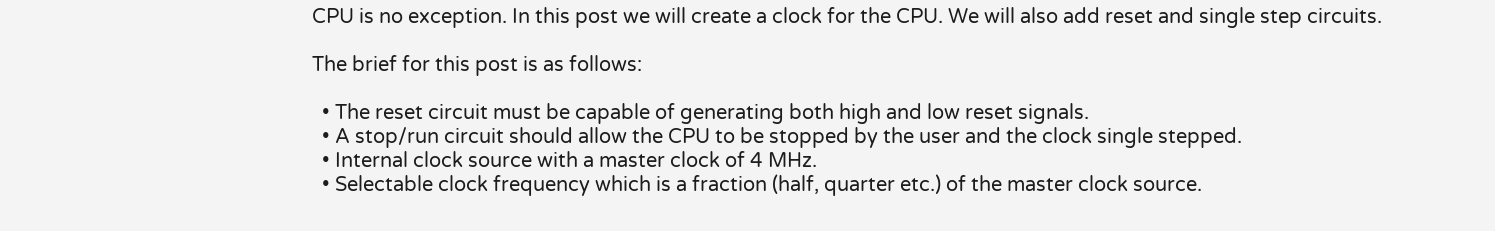CPU is no exception. In this post we will create a clock for the CPU. We will also add reset and single step circuits.

The brief for this post is as follows:

  • The reset circuit must be capable of generating both high and low reset signals.
  • A stop/run circuit should allow the CPU to be stopped by the user and the clock single stepped.
  • Internal clock source with a master clock of 4 MHz.
  • Selectable clock frequency which is a fraction (half, quarter etc.) of the master clock source.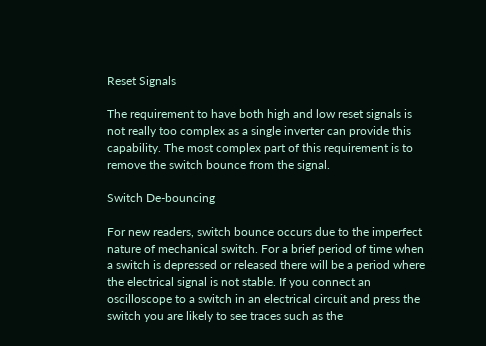Reset Signals

The requirement to have both high and low reset signals is not really too complex as a single inverter can provide this capability. The most complex part of this requirement is to remove the switch bounce from the signal.

Switch De-bouncing

For new readers, switch bounce occurs due to the imperfect nature of mechanical switch. For a brief period of time when a switch is depressed or released there will be a period where the electrical signal is not stable. If you connect an oscilloscope to a switch in an electrical circuit and press the switch you are likely to see traces such as the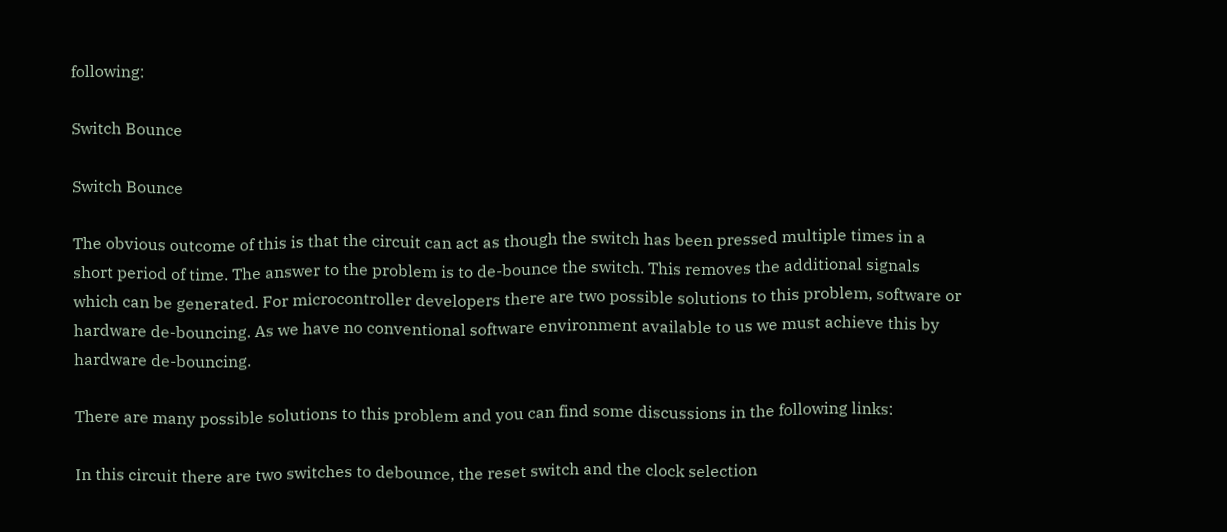following:

Switch Bounce

Switch Bounce

The obvious outcome of this is that the circuit can act as though the switch has been pressed multiple times in a short period of time. The answer to the problem is to de-bounce the switch. This removes the additional signals which can be generated. For microcontroller developers there are two possible solutions to this problem, software or hardware de-bouncing. As we have no conventional software environment available to us we must achieve this by hardware de-bouncing.

There are many possible solutions to this problem and you can find some discussions in the following links:

In this circuit there are two switches to debounce, the reset switch and the clock selection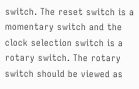switch. The reset switch is a momentary switch and the clock selection switch is a rotary switch. The rotary switch should be viewed as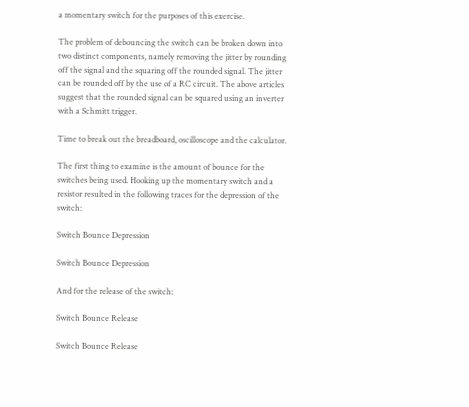a momentary switch for the purposes of this exercise.

The problem of debouncing the switch can be broken down into two distinct components, namely removing the jitter by rounding off the signal and the squaring off the rounded signal. The jitter can be rounded off by the use of a RC circuit. The above articles suggest that the rounded signal can be squared using an inverter with a Schmitt trigger.

Time to break out the breadboard, oscilloscope and the calculator.

The first thing to examine is the amount of bounce for the switches being used. Hooking up the momentary switch and a resistor resulted in the following traces for the depression of the switch:

Switch Bounce Depression

Switch Bounce Depression

And for the release of the switch:

Switch Bounce Release

Switch Bounce Release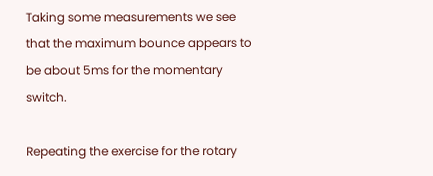Taking some measurements we see that the maximum bounce appears to be about 5ms for the momentary switch.

Repeating the exercise for the rotary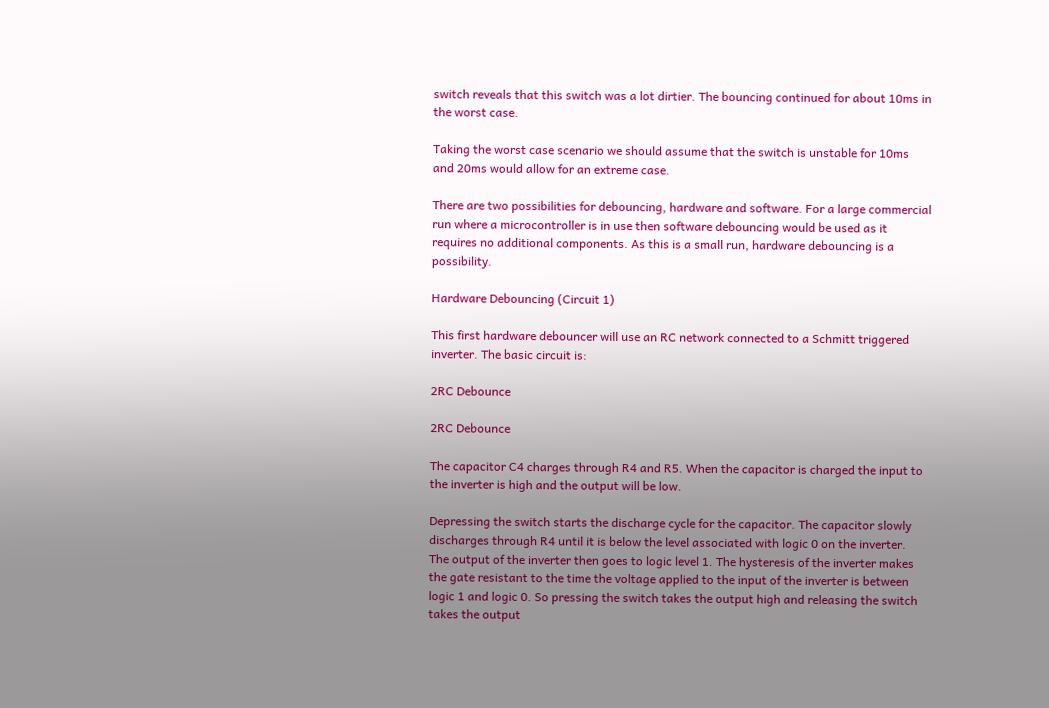switch reveals that this switch was a lot dirtier. The bouncing continued for about 10ms in the worst case.

Taking the worst case scenario we should assume that the switch is unstable for 10ms and 20ms would allow for an extreme case.

There are two possibilities for debouncing, hardware and software. For a large commercial run where a microcontroller is in use then software debouncing would be used as it requires no additional components. As this is a small run, hardware debouncing is a possibility.

Hardware Debouncing (Circuit 1)

This first hardware debouncer will use an RC network connected to a Schmitt triggered inverter. The basic circuit is:

2RC Debounce

2RC Debounce

The capacitor C4 charges through R4 and R5. When the capacitor is charged the input to the inverter is high and the output will be low.

Depressing the switch starts the discharge cycle for the capacitor. The capacitor slowly discharges through R4 until it is below the level associated with logic 0 on the inverter. The output of the inverter then goes to logic level 1. The hysteresis of the inverter makes the gate resistant to the time the voltage applied to the input of the inverter is between logic 1 and logic 0. So pressing the switch takes the output high and releasing the switch takes the output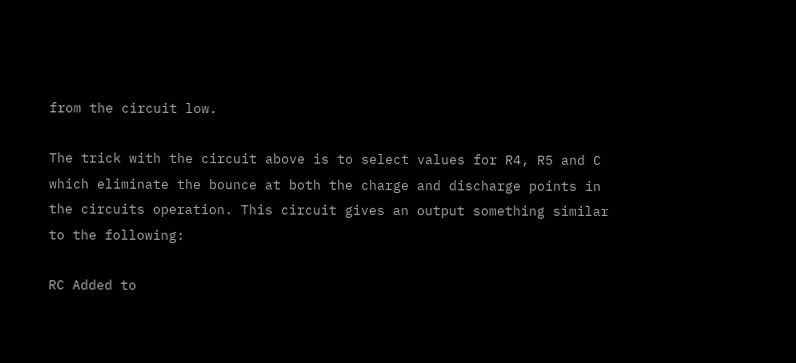from the circuit low.

The trick with the circuit above is to select values for R4, R5 and C which eliminate the bounce at both the charge and discharge points in the circuits operation. This circuit gives an output something similar to the following:

RC Added to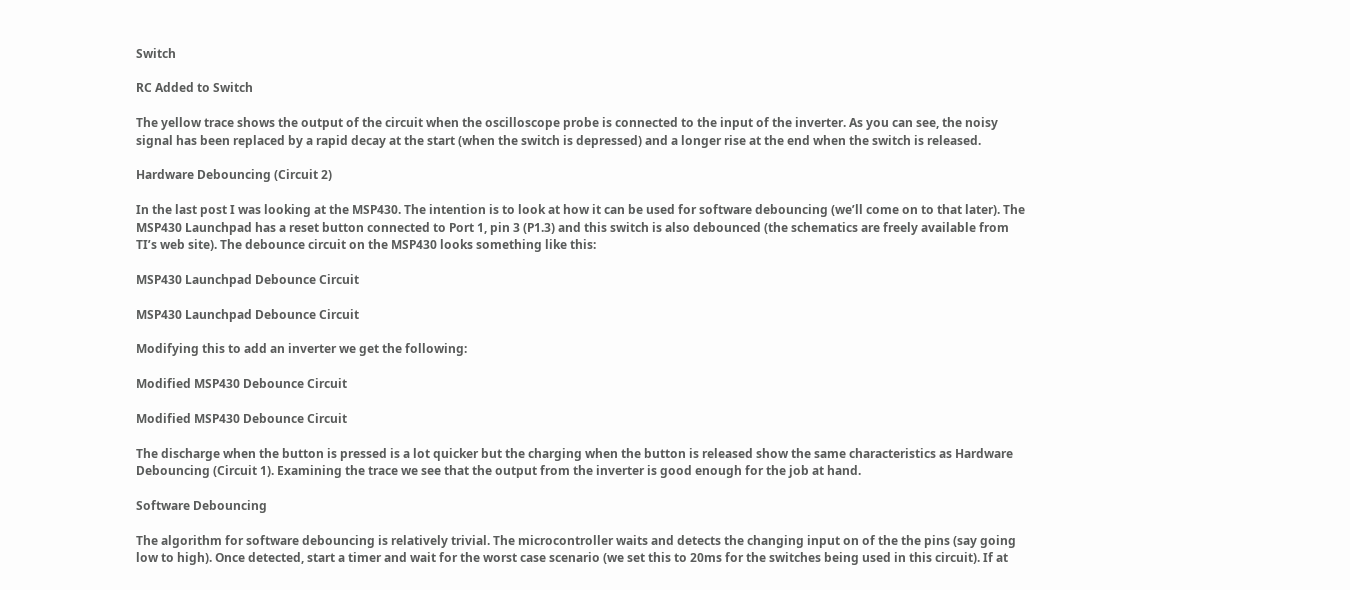Switch

RC Added to Switch

The yellow trace shows the output of the circuit when the oscilloscope probe is connected to the input of the inverter. As you can see, the noisy signal has been replaced by a rapid decay at the start (when the switch is depressed) and a longer rise at the end when the switch is released.

Hardware Debouncing (Circuit 2)

In the last post I was looking at the MSP430. The intention is to look at how it can be used for software debouncing (we’ll come on to that later). The MSP430 Launchpad has a reset button connected to Port 1, pin 3 (P1.3) and this switch is also debounced (the schematics are freely available from TI’s web site). The debounce circuit on the MSP430 looks something like this:

MSP430 Launchpad Debounce Circuit

MSP430 Launchpad Debounce Circuit

Modifying this to add an inverter we get the following:

Modified MSP430 Debounce Circuit

Modified MSP430 Debounce Circuit

The discharge when the button is pressed is a lot quicker but the charging when the button is released show the same characteristics as Hardware Debouncing (Circuit 1). Examining the trace we see that the output from the inverter is good enough for the job at hand.

Software Debouncing

The algorithm for software debouncing is relatively trivial. The microcontroller waits and detects the changing input on of the the pins (say going low to high). Once detected, start a timer and wait for the worst case scenario (we set this to 20ms for the switches being used in this circuit). If at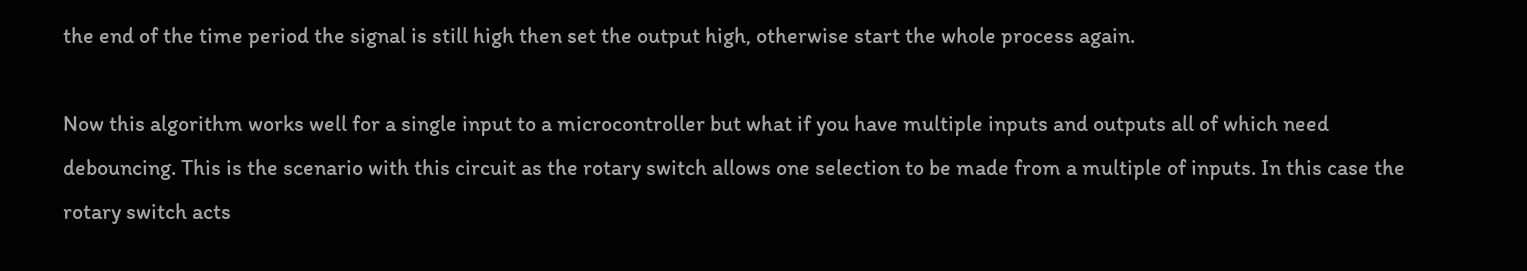the end of the time period the signal is still high then set the output high, otherwise start the whole process again.

Now this algorithm works well for a single input to a microcontroller but what if you have multiple inputs and outputs all of which need debouncing. This is the scenario with this circuit as the rotary switch allows one selection to be made from a multiple of inputs. In this case the rotary switch acts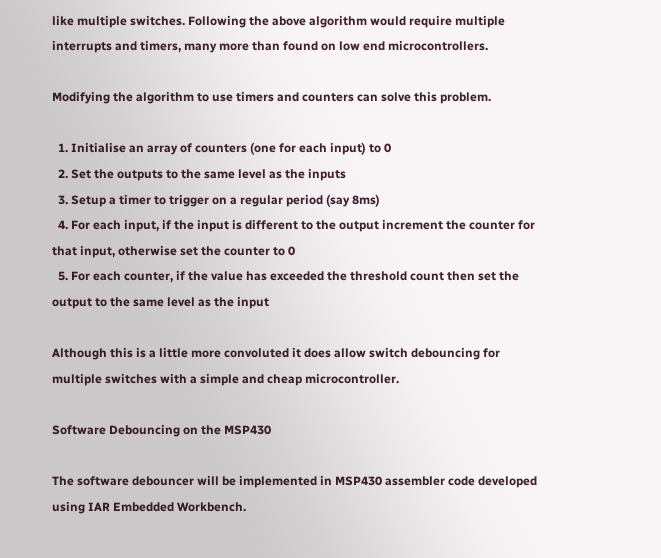like multiple switches. Following the above algorithm would require multiple interrupts and timers, many more than found on low end microcontrollers.

Modifying the algorithm to use timers and counters can solve this problem.

  1. Initialise an array of counters (one for each input) to 0
  2. Set the outputs to the same level as the inputs
  3. Setup a timer to trigger on a regular period (say 8ms)
  4. For each input, if the input is different to the output increment the counter for that input, otherwise set the counter to 0
  5. For each counter, if the value has exceeded the threshold count then set the output to the same level as the input

Although this is a little more convoluted it does allow switch debouncing for multiple switches with a simple and cheap microcontroller.

Software Debouncing on the MSP430

The software debouncer will be implemented in MSP430 assembler code developed using IAR Embedded Workbench.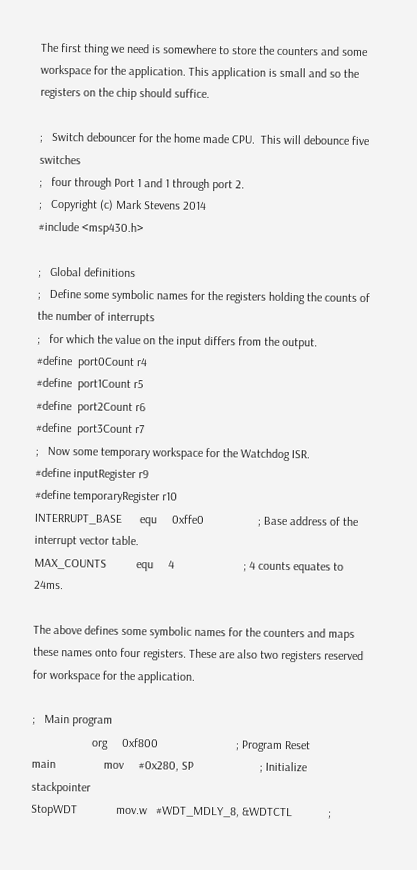The first thing we need is somewhere to store the counters and some workspace for the application. This application is small and so the registers on the chip should suffice.

;   Switch debouncer for the home made CPU.  This will debounce five switches
;   four through Port 1 and 1 through port 2.
;   Copyright (c) Mark Stevens 2014
#include <msp430.h>

;   Global definitions
;   Define some symbolic names for the registers holding the counts of the number of interrupts
;   for which the value on the input differs from the output.
#define  port0Count r4
#define  port1Count r5
#define  port2Count r6
#define  port3Count r7
;   Now some temporary workspace for the Watchdog ISR.
#define inputRegister r9
#define temporaryRegister r10
INTERRUPT_BASE      equ     0xffe0                  ; Base address of the interrupt vector table.
MAX_COUNTS          equ     4                       ; 4 counts equates to 24ms.

The above defines some symbolic names for the counters and maps these names onto four registers. These are also two registers reserved for workspace for the application.

;   Main program
                    org     0xf800                          ; Program Reset
main                mov     #0x280, SP                      ; Initialize stackpointer
StopWDT             mov.w   #WDT_MDLY_8, &WDTCTL            ;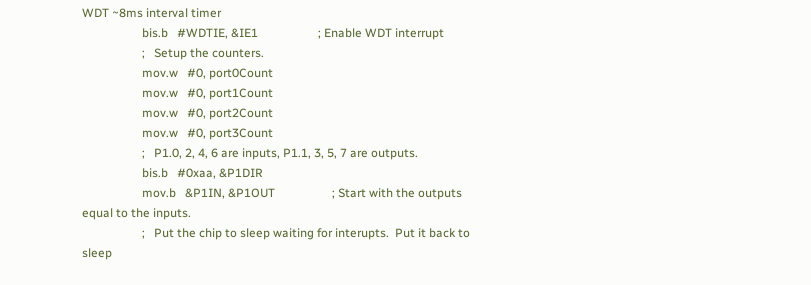WDT ~8ms interval timer
                    bis.b   #WDTIE, &IE1                    ; Enable WDT interrupt
                    ;   Setup the counters.
                    mov.w   #0, port0Count
                    mov.w   #0, port1Count
                    mov.w   #0, port2Count
                    mov.w   #0, port3Count
                    ;   P1.0, 2, 4, 6 are inputs, P1.1, 3, 5, 7 are outputs.
                    bis.b   #0xaa, &P1DIR
                    mov.b   &P1IN, &P1OUT                   ; Start with the outputs equal to the inputs.
                    ;   Put the chip to sleep waiting for interupts.  Put it back to sleep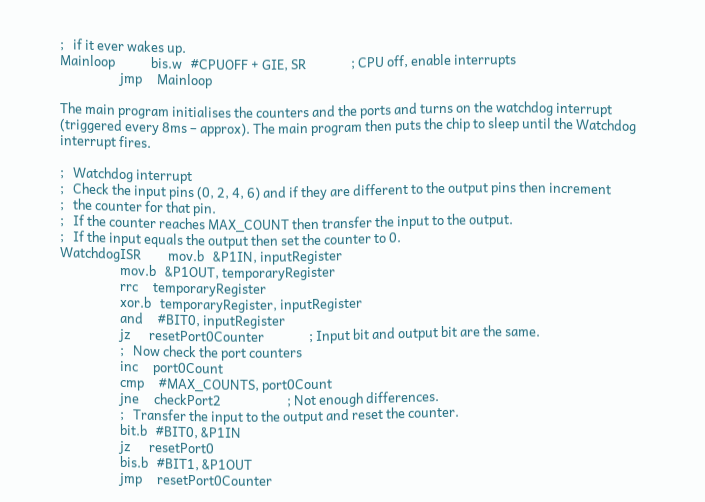;   if it ever wakes up.
Mainloop            bis.w   #CPUOFF + GIE, SR               ; CPU off, enable interrupts
                    jmp     Mainloop

The main program initialises the counters and the ports and turns on the watchdog interrupt (triggered every 8ms – approx). The main program then puts the chip to sleep until the Watchdog interrupt fires.

;   Watchdog interrupt
;   Check the input pins (0, 2, 4, 6) and if they are different to the output pins then increment
;   the counter for that pin.
;   If the counter reaches MAX_COUNT then transfer the input to the output.
;   If the input equals the output then set the counter to 0.
WatchdogISR         mov.b   &P1IN, inputRegister
                    mov.b   &P1OUT, temporaryRegister
                    rrc     temporaryRegister
                    xor.b   temporaryRegister, inputRegister
                    and     #BIT0, inputRegister
                    jz      resetPort0Counter               ; Input bit and output bit are the same.
                    ;   Now check the port counters
                    inc     port0Count
                    cmp     #MAX_COUNTS, port0Count
                    jne     checkPort2                      ; Not enough differences.
                    ;   Transfer the input to the output and reset the counter.
                    bit.b   #BIT0, &P1IN
                    jz      resetPort0
                    bis.b   #BIT1, &P1OUT
                    jmp     resetPort0Counter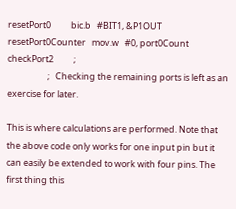resetPort0          bic.b   #BIT1, &P1OUT
resetPort0Counter   mov.w   #0, port0Count
checkPort2          ;
                    ;   Checking the remaining ports is left as an exercise for later.

This is where calculations are performed. Note that the above code only works for one input pin but it can easily be extended to work with four pins. The first thing this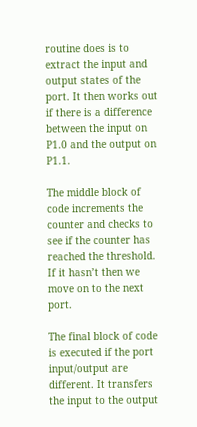routine does is to extract the input and output states of the port. It then works out if there is a difference between the input on P1.0 and the output on P1.1.

The middle block of code increments the counter and checks to see if the counter has reached the threshold. If it hasn’t then we move on to the next port.

The final block of code is executed if the port input/output are different. It transfers the input to the output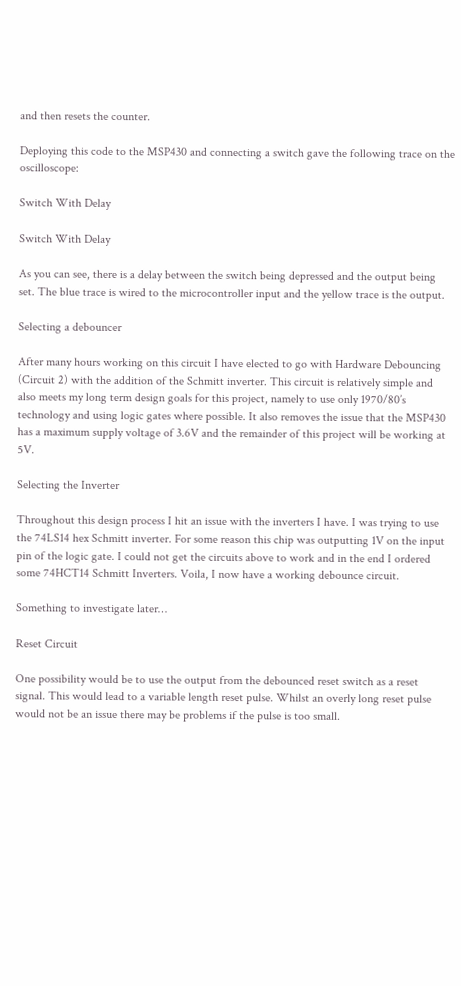and then resets the counter.

Deploying this code to the MSP430 and connecting a switch gave the following trace on the oscilloscope:

Switch With Delay

Switch With Delay

As you can see, there is a delay between the switch being depressed and the output being set. The blue trace is wired to the microcontroller input and the yellow trace is the output.

Selecting a debouncer

After many hours working on this circuit I have elected to go with Hardware Debouncing (Circuit 2) with the addition of the Schmitt inverter. This circuit is relatively simple and also meets my long term design goals for this project, namely to use only 1970/80’s technology and using logic gates where possible. It also removes the issue that the MSP430 has a maximum supply voltage of 3.6V and the remainder of this project will be working at 5V.

Selecting the Inverter

Throughout this design process I hit an issue with the inverters I have. I was trying to use the 74LS14 hex Schmitt inverter. For some reason this chip was outputting 1V on the input pin of the logic gate. I could not get the circuits above to work and in the end I ordered some 74HCT14 Schmitt Inverters. Voila, I now have a working debounce circuit.

Something to investigate later…

Reset Circuit

One possibility would be to use the output from the debounced reset switch as a reset signal. This would lead to a variable length reset pulse. Whilst an overly long reset pulse would not be an issue there may be problems if the pulse is too small.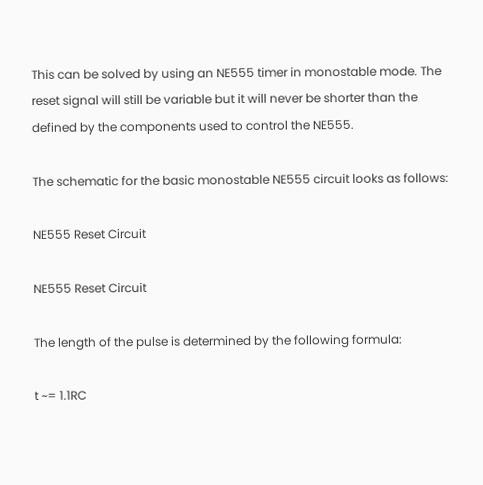This can be solved by using an NE555 timer in monostable mode. The reset signal will still be variable but it will never be shorter than the defined by the components used to control the NE555.

The schematic for the basic monostable NE555 circuit looks as follows:

NE555 Reset Circuit

NE555 Reset Circuit

The length of the pulse is determined by the following formula:

t ~= 1.1RC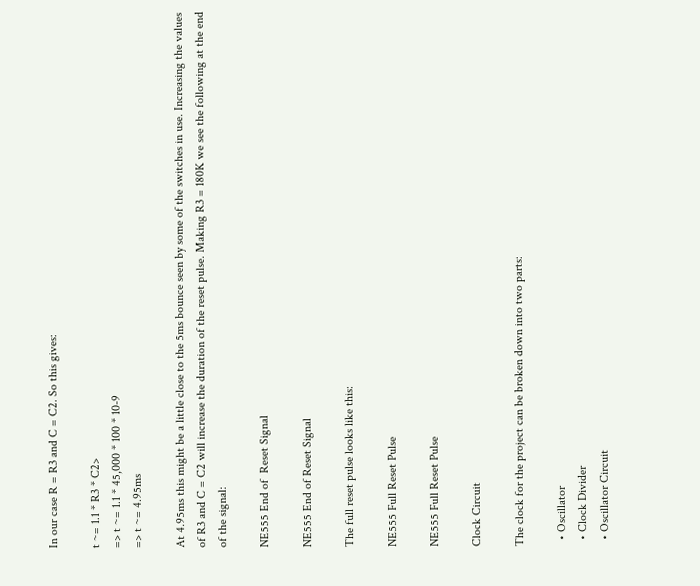In our case R = R3 and C = C2. So this gives:

t ~= 1.1 * R3 * C2>
=> t ~= 1.1 * 45,000 * 100 * 10-9
=> t ~= 4.95ms

At 4.95ms this might be a little close to the 5ms bounce seen by some of the switches in use. Increasing the values of R3 and C = C2 will increase the duration of the reset pulse. Making R3 = 180K we see the following at the end of the signal:

NE555 End of  Reset Signal

NE555 End of Reset Signal

The full reset pulse looks like this:

NE555 Full Reset Pulse

NE555 Full Reset Pulse

Clock Circuit

The clock for the project can be broken down into two parts:

  • Oscillator
  • Clock Divider
  • Oscillator Circuit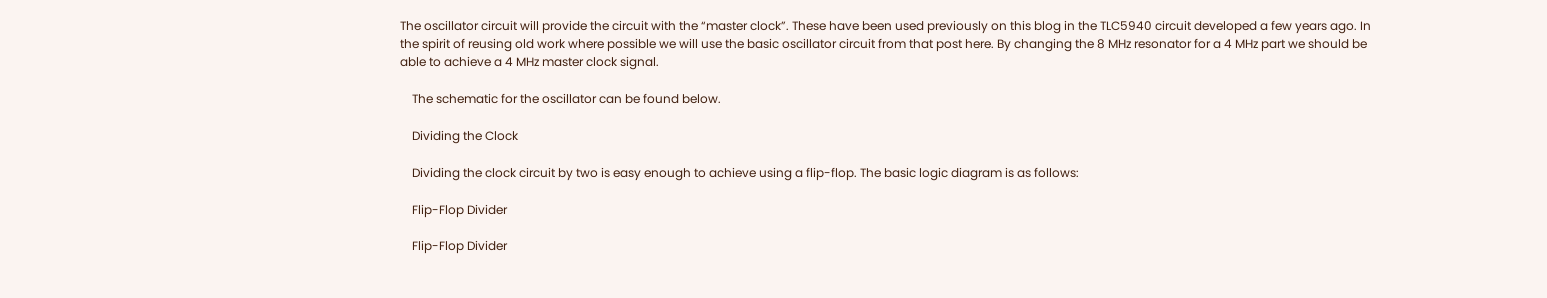The oscillator circuit will provide the circuit with the “master clock”. These have been used previously on this blog in the TLC5940 circuit developed a few years ago. In the spirit of reusing old work where possible we will use the basic oscillator circuit from that post here. By changing the 8 MHz resonator for a 4 MHz part we should be able to achieve a 4 MHz master clock signal.

    The schematic for the oscillator can be found below.

    Dividing the Clock

    Dividing the clock circuit by two is easy enough to achieve using a flip-flop. The basic logic diagram is as follows:

    Flip-Flop Divider

    Flip-Flop Divider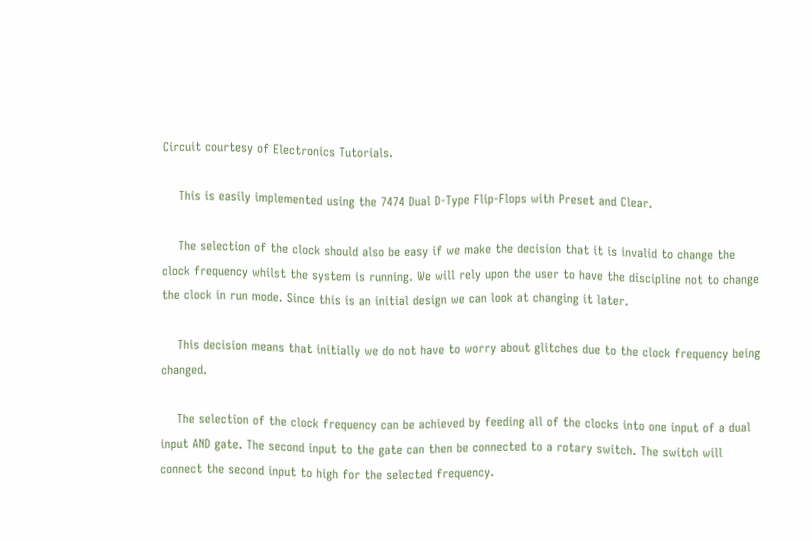Circuit courtesy of Electronics Tutorials.

    This is easily implemented using the 7474 Dual D-Type Flip-Flops with Preset and Clear.

    The selection of the clock should also be easy if we make the decision that it is invalid to change the clock frequency whilst the system is running. We will rely upon the user to have the discipline not to change the clock in run mode. Since this is an initial design we can look at changing it later.

    This decision means that initially we do not have to worry about glitches due to the clock frequency being changed.

    The selection of the clock frequency can be achieved by feeding all of the clocks into one input of a dual input AND gate. The second input to the gate can then be connected to a rotary switch. The switch will connect the second input to high for the selected frequency.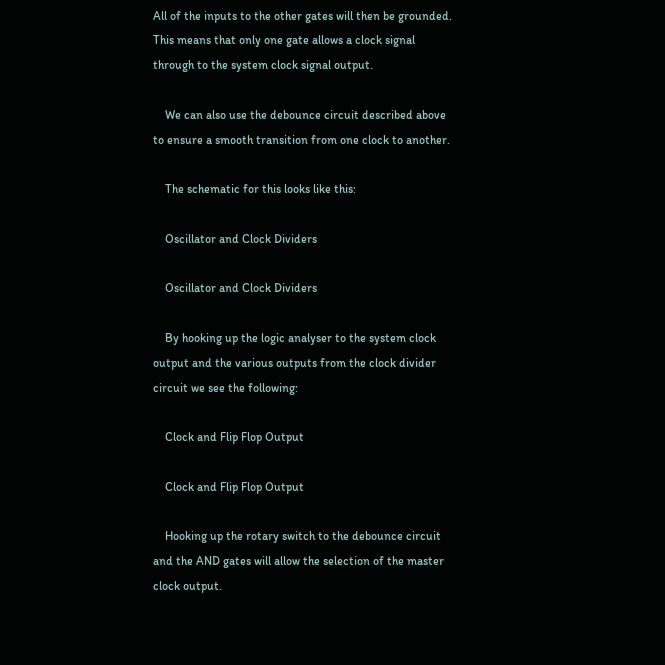All of the inputs to the other gates will then be grounded. This means that only one gate allows a clock signal through to the system clock signal output.

    We can also use the debounce circuit described above to ensure a smooth transition from one clock to another.

    The schematic for this looks like this:

    Oscillator and Clock Dividers

    Oscillator and Clock Dividers

    By hooking up the logic analyser to the system clock output and the various outputs from the clock divider circuit we see the following:

    Clock and Flip Flop Output

    Clock and Flip Flop Output

    Hooking up the rotary switch to the debounce circuit and the AND gates will allow the selection of the master clock output.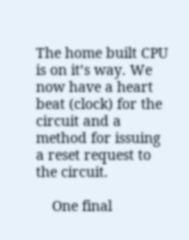The home built CPU is on it’s way. We now have a heart beat (clock) for the circuit and a method for issuing a reset request to the circuit.

    One final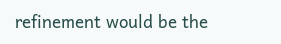refinement would be the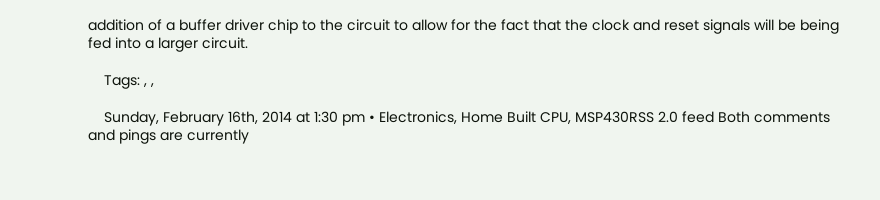addition of a buffer driver chip to the circuit to allow for the fact that the clock and reset signals will be being fed into a larger circuit.

    Tags: , ,

    Sunday, February 16th, 2014 at 1:30 pm • Electronics, Home Built CPU, MSP430RSS 2.0 feed Both comments and pings are currently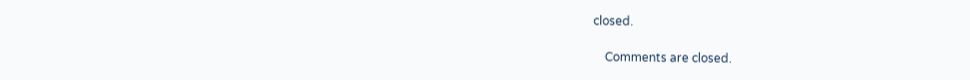closed.

    Comments are closed.